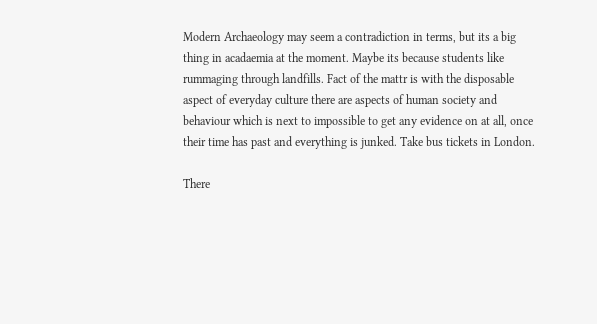Modern Archaeology may seem a contradiction in terms, but its a big thing in acadaemia at the moment. Maybe its because students like rummaging through landfills. Fact of the mattr is with the disposable aspect of everyday culture there are aspects of human society and behaviour which is next to impossible to get any evidence on at all, once their time has past and everything is junked. Take bus tickets in London.

There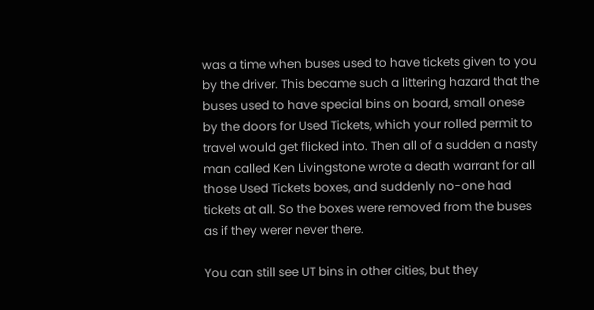was a time when buses used to have tickets given to you by the driver. This became such a littering hazard that the buses used to have special bins on board, small onese by the doors for Used Tickets, which your rolled permit to travel would get flicked into. Then all of a sudden a nasty man called Ken Livingstone wrote a death warrant for all those Used Tickets boxes, and suddenly no-one had tickets at all. So the boxes were removed from the buses as if they werer never there.

You can still see UT bins in other cities, but they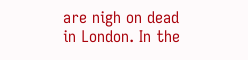are nigh on dead in London. In the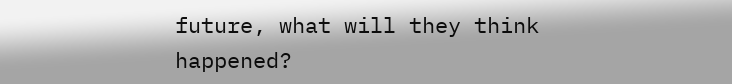future, what will they think happened?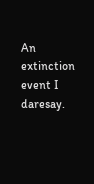An extinction event I daresay.